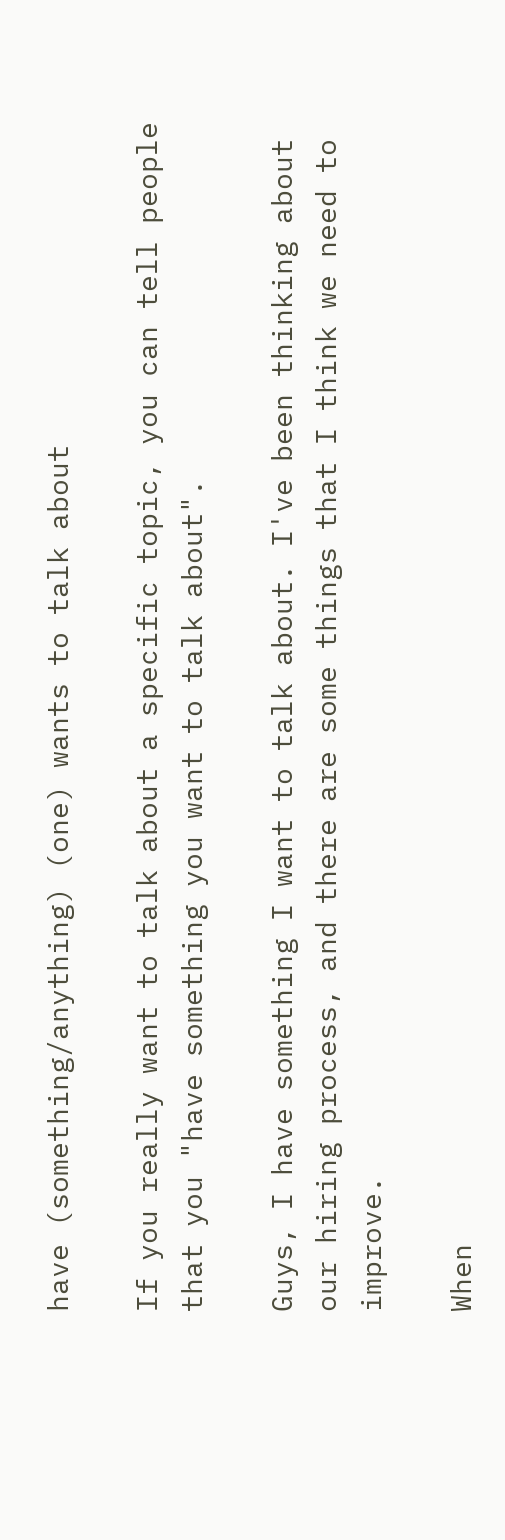have (something/anything) (one) wants to talk about

If you really want to talk about a specific topic, you can tell people that you "have something you want to talk about".

Guys, I have something I want to talk about. I've been thinking about our hiring process, and there are some things that I think we need to improve.

When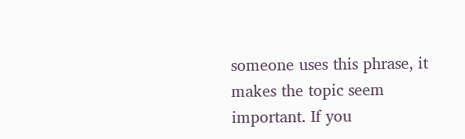someone uses this phrase, it makes the topic seem important. If you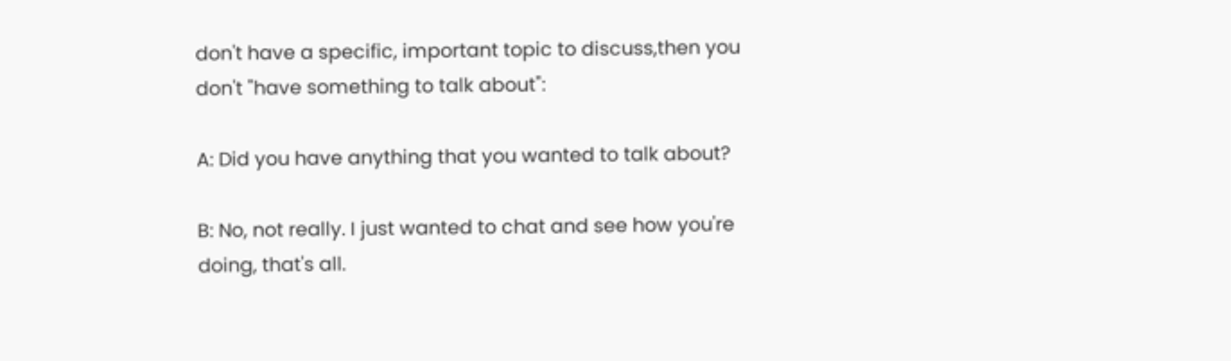don't have a specific, important topic to discuss,then you don't "have something to talk about":

A: Did you have anything that you wanted to talk about?

B: No, not really. I just wanted to chat and see how you're doing, that's all.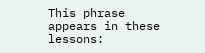This phrase appears in these lessons: